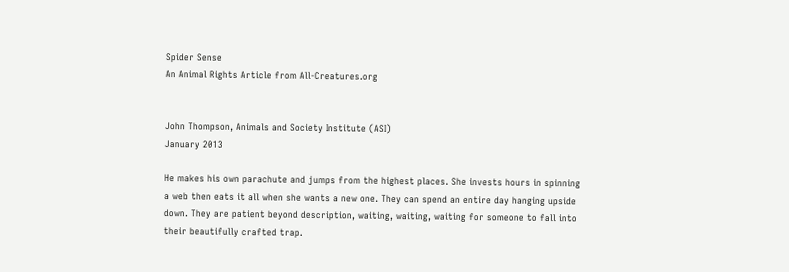Spider Sense
An Animal Rights Article from All-Creatures.org


John Thompson, Animals and Society Institute (ASI)
January 2013

He makes his own parachute and jumps from the highest places. She invests hours in spinning a web then eats it all when she wants a new one. They can spend an entire day hanging upside down. They are patient beyond description, waiting, waiting, waiting for someone to fall into their beautifully crafted trap.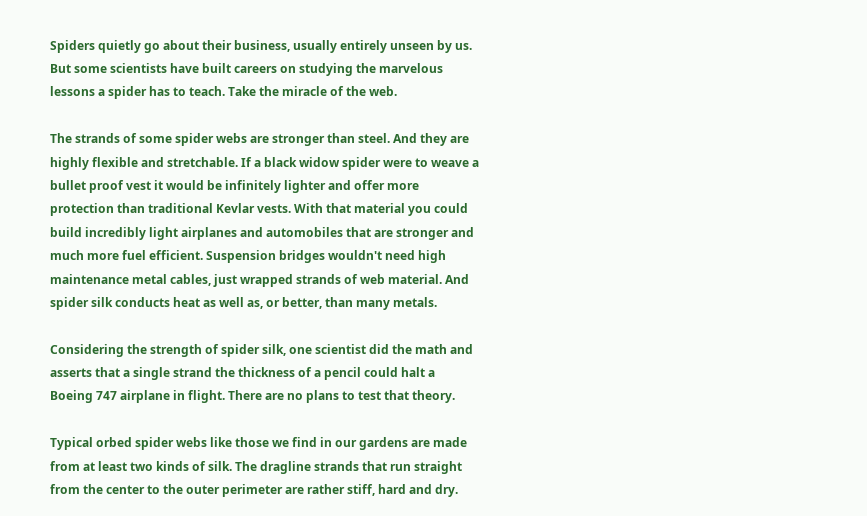Spiders quietly go about their business, usually entirely unseen by us. But some scientists have built careers on studying the marvelous lessons a spider has to teach. Take the miracle of the web.

The strands of some spider webs are stronger than steel. And they are highly flexible and stretchable. If a black widow spider were to weave a bullet proof vest it would be infinitely lighter and offer more protection than traditional Kevlar vests. With that material you could build incredibly light airplanes and automobiles that are stronger and much more fuel efficient. Suspension bridges wouldn't need high maintenance metal cables, just wrapped strands of web material. And spider silk conducts heat as well as, or better, than many metals.

Considering the strength of spider silk, one scientist did the math and asserts that a single strand the thickness of a pencil could halt a Boeing 747 airplane in flight. There are no plans to test that theory.

Typical orbed spider webs like those we find in our gardens are made from at least two kinds of silk. The dragline strands that run straight from the center to the outer perimeter are rather stiff, hard and dry.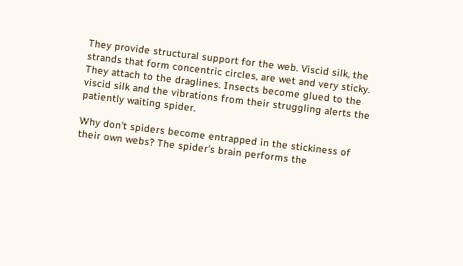They provide structural support for the web. Viscid silk, the strands that form concentric circles, are wet and very sticky. They attach to the draglines. Insects become glued to the viscid silk and the vibrations from their struggling alerts the patiently waiting spider.

Why don't spiders become entrapped in the stickiness of their own webs? The spider's brain performs the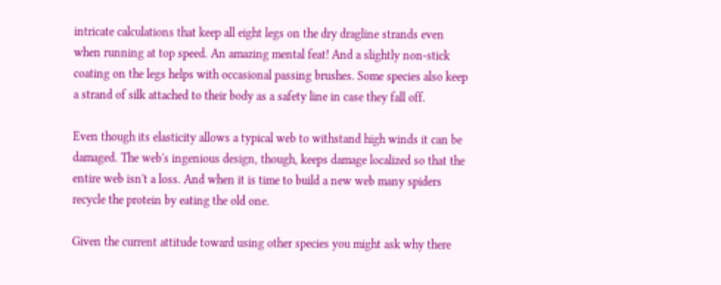intricate calculations that keep all eight legs on the dry dragline strands even when running at top speed. An amazing mental feat! And a slightly non-stick coating on the legs helps with occasional passing brushes. Some species also keep a strand of silk attached to their body as a safety line in case they fall off.

Even though its elasticity allows a typical web to withstand high winds it can be damaged. The web's ingenious design, though, keeps damage localized so that the entire web isn't a loss. And when it is time to build a new web many spiders recycle the protein by eating the old one.

Given the current attitude toward using other species you might ask why there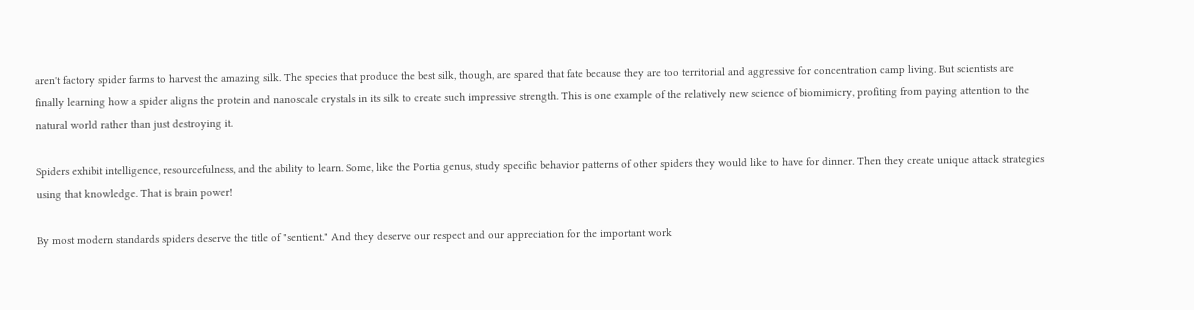aren't factory spider farms to harvest the amazing silk. The species that produce the best silk, though, are spared that fate because they are too territorial and aggressive for concentration camp living. But scientists are finally learning how a spider aligns the protein and nanoscale crystals in its silk to create such impressive strength. This is one example of the relatively new science of biomimicry, profiting from paying attention to the natural world rather than just destroying it.

Spiders exhibit intelligence, resourcefulness, and the ability to learn. Some, like the Portia genus, study specific behavior patterns of other spiders they would like to have for dinner. Then they create unique attack strategies using that knowledge. That is brain power!

By most modern standards spiders deserve the title of "sentient." And they deserve our respect and our appreciation for the important work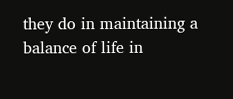they do in maintaining a balance of life in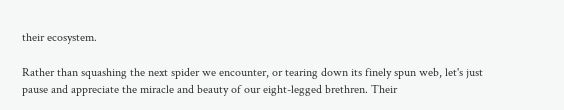their ecosystem.

Rather than squashing the next spider we encounter, or tearing down its finely spun web, let's just pause and appreciate the miracle and beauty of our eight-legged brethren. Their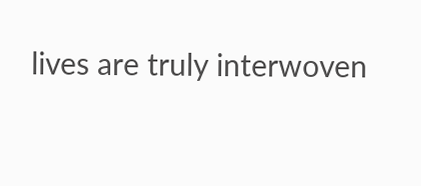lives are truly interwoven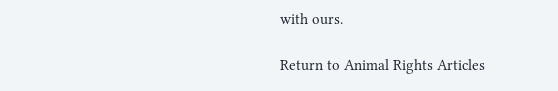with ours.

Return to Animal Rights Articles